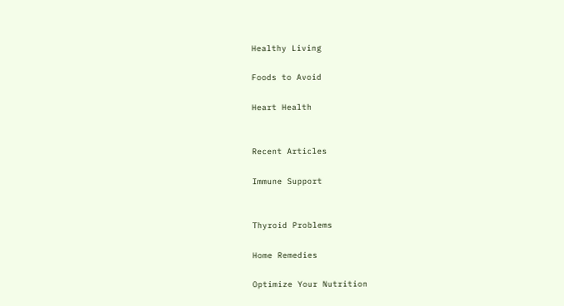Healthy Living

Foods to Avoid

Heart Health


Recent Articles

Immune Support


Thyroid Problems

Home Remedies

Optimize Your Nutrition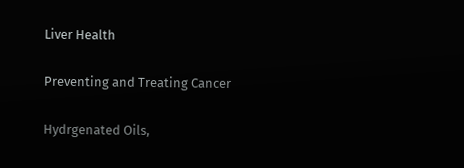Liver Health

Preventing and Treating Cancer

Hydrgenated Oils,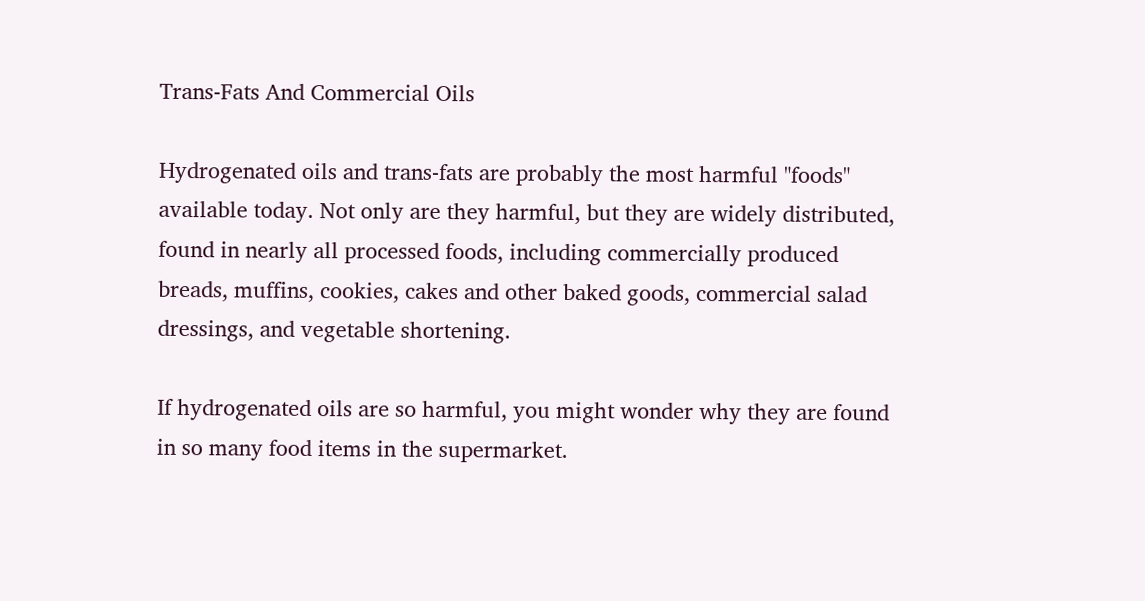Trans-Fats And Commercial Oils

Hydrogenated oils and trans-fats are probably the most harmful "foods" available today. Not only are they harmful, but they are widely distributed, found in nearly all processed foods, including commercially produced breads, muffins, cookies, cakes and other baked goods, commercial salad dressings, and vegetable shortening.

If hydrogenated oils are so harmful, you might wonder why they are found in so many food items in the supermarket.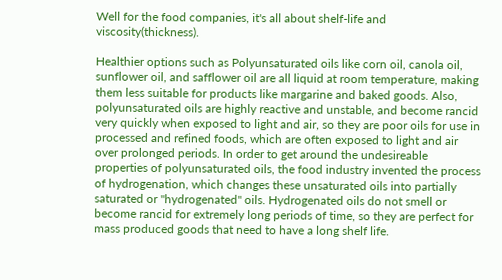Well for the food companies, it's all about shelf-life and viscosity(thickness).

Healthier options such as Polyunsaturated oils like corn oil, canola oil, sunflower oil, and safflower oil are all liquid at room temperature, making them less suitable for products like margarine and baked goods. Also, polyunsaturated oils are highly reactive and unstable, and become rancid very quickly when exposed to light and air, so they are poor oils for use in processed and refined foods, which are often exposed to light and air over prolonged periods. In order to get around the undesireable properties of polyunsaturated oils, the food industry invented the process of hydrogenation, which changes these unsaturated oils into partially saturated or "hydrogenated" oils. Hydrogenated oils do not smell or become rancid for extremely long periods of time, so they are perfect for mass produced goods that need to have a long shelf life.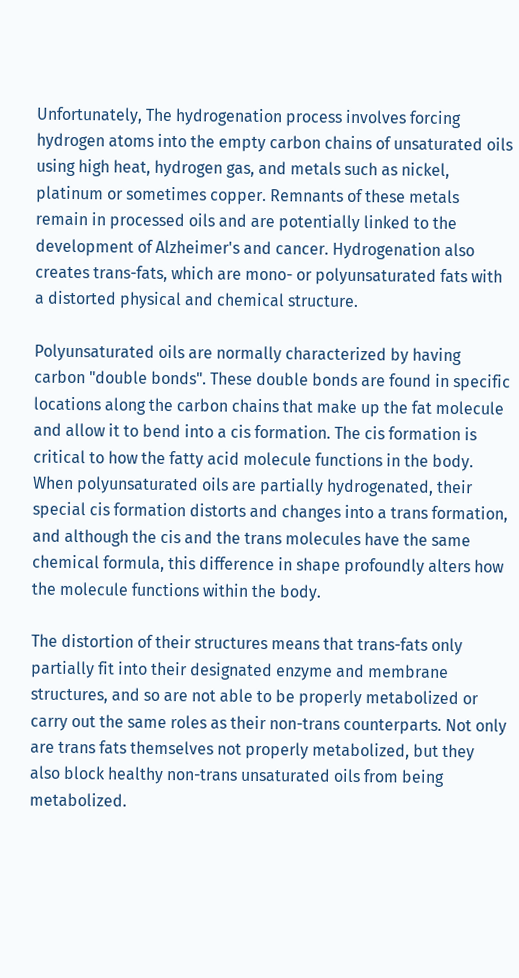Unfortunately, The hydrogenation process involves forcing hydrogen atoms into the empty carbon chains of unsaturated oils using high heat, hydrogen gas, and metals such as nickel, platinum or sometimes copper. Remnants of these metals remain in processed oils and are potentially linked to the development of Alzheimer's and cancer. Hydrogenation also creates trans-fats, which are mono- or polyunsaturated fats with a distorted physical and chemical structure.

Polyunsaturated oils are normally characterized by having carbon "double bonds". These double bonds are found in specific locations along the carbon chains that make up the fat molecule and allow it to bend into a cis formation. The cis formation is critical to how the fatty acid molecule functions in the body. When polyunsaturated oils are partially hydrogenated, their special cis formation distorts and changes into a trans formation, and although the cis and the trans molecules have the same chemical formula, this difference in shape profoundly alters how the molecule functions within the body.

The distortion of their structures means that trans-fats only partially fit into their designated enzyme and membrane structures, and so are not able to be properly metabolized or carry out the same roles as their non-trans counterparts. Not only are trans fats themselves not properly metabolized, but they also block healthy non-trans unsaturated oils from being metabolized.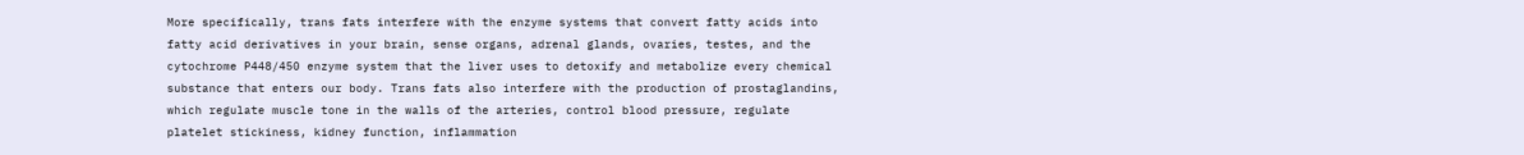More specifically, trans fats interfere with the enzyme systems that convert fatty acids into fatty acid derivatives in your brain, sense organs, adrenal glands, ovaries, testes, and the cytochrome P448/450 enzyme system that the liver uses to detoxify and metabolize every chemical substance that enters our body. Trans fats also interfere with the production of prostaglandins, which regulate muscle tone in the walls of the arteries, control blood pressure, regulate platelet stickiness, kidney function, inflammation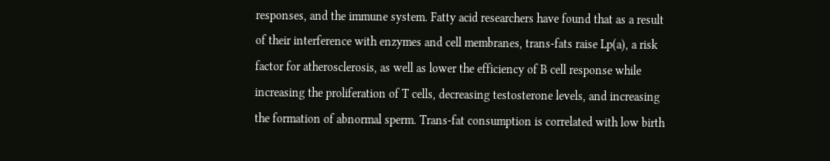responses, and the immune system. Fatty acid researchers have found that as a result of their interference with enzymes and cell membranes, trans-fats raise Lp(a), a risk factor for atherosclerosis, as well as lower the efficiency of B cell response while increasing the proliferation of T cells, decreasing testosterone levels, and increasing the formation of abnormal sperm. Trans-fat consumption is correlated with low birth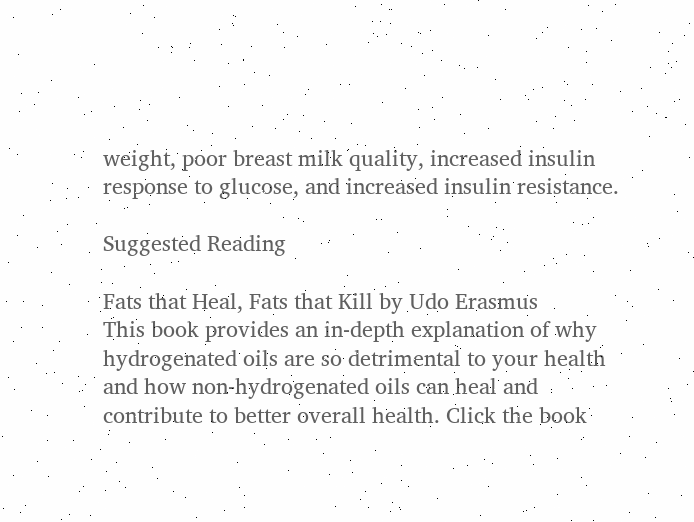weight, poor breast milk quality, increased insulin response to glucose, and increased insulin resistance.

Suggested Reading

Fats that Heal, Fats that Kill by Udo Erasmus
This book provides an in-depth explanation of why hydrogenated oils are so detrimental to your health and how non-hydrogenated oils can heal and contribute to better overall health. Click the book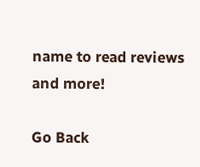name to read reviews and more!

Go Back